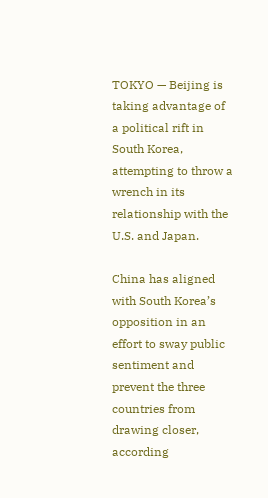TOKYO — Beijing is taking advantage of a political rift in South Korea, attempting to throw a wrench in its relationship with the U.S. and Japan.

China has aligned with South Korea’s opposition in an effort to sway public sentiment and prevent the three countries from drawing closer, according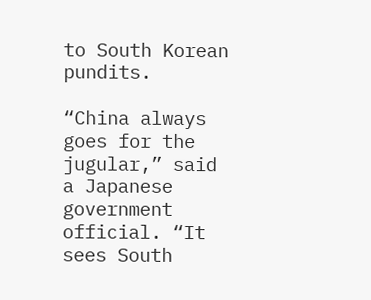to South Korean pundits.

“China always goes for the jugular,” said a Japanese government official. “It sees South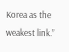Korea as the weakest link.”